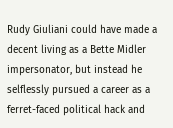Rudy Giuliani could have made a decent living as a Bette Midler impersonator, but instead he selflessly pursued a career as a ferret-faced political hack and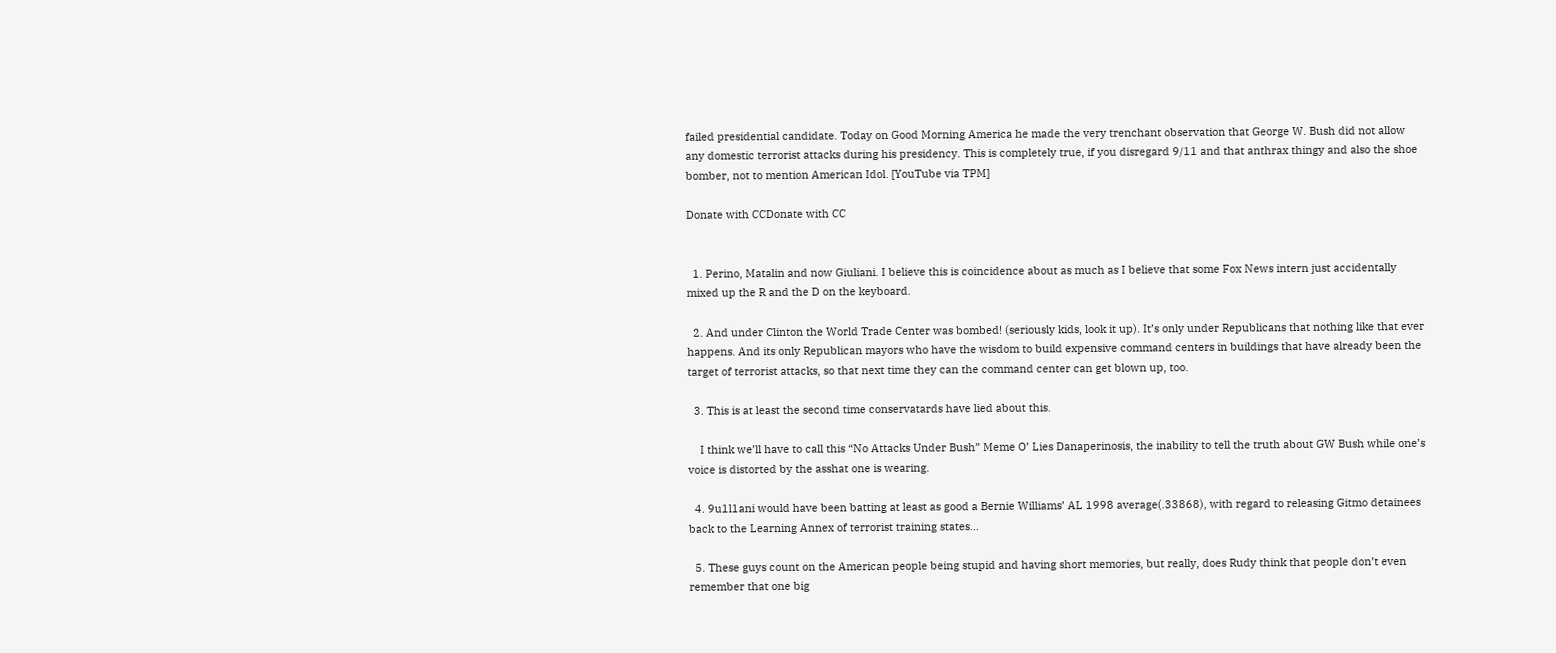failed presidential candidate. Today on Good Morning America he made the very trenchant observation that George W. Bush did not allow any domestic terrorist attacks during his presidency. This is completely true, if you disregard 9/11 and that anthrax thingy and also the shoe bomber, not to mention American Idol. [YouTube via TPM]

Donate with CCDonate with CC


  1. Perino, Matalin and now Giuliani. I believe this is coincidence about as much as I believe that some Fox News intern just accidentally mixed up the R and the D on the keyboard.

  2. And under Clinton the World Trade Center was bombed! (seriously kids, look it up). It’s only under Republicans that nothing like that ever happens. And its only Republican mayors who have the wisdom to build expensive command centers in buildings that have already been the target of terrorist attacks, so that next time they can the command center can get blown up, too.

  3. This is at least the second time conservatards have lied about this.

    I think we’ll have to call this “No Attacks Under Bush” Meme O’ Lies Danaperinosis, the inability to tell the truth about GW Bush while one’s voice is distorted by the asshat one is wearing.

  4. 9u1l1ani would have been batting at least as good a Bernie Williams’ AL 1998 average(.33868), with regard to releasing Gitmo detainees back to the Learning Annex of terrorist training states…

  5. These guys count on the American people being stupid and having short memories, but really, does Rudy think that people don’t even remember that one big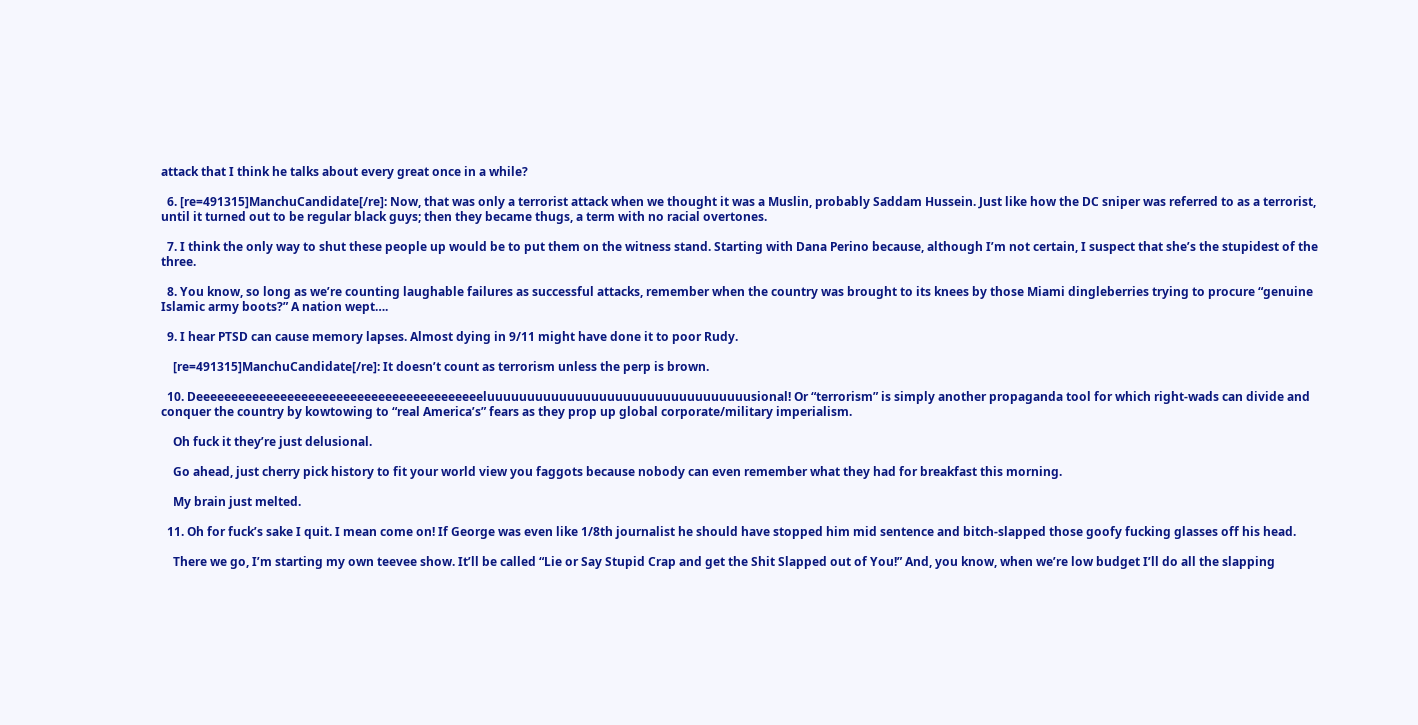attack that I think he talks about every great once in a while?

  6. [re=491315]ManchuCandidate[/re]: Now, that was only a terrorist attack when we thought it was a Muslin, probably Saddam Hussein. Just like how the DC sniper was referred to as a terrorist, until it turned out to be regular black guys; then they became thugs, a term with no racial overtones.

  7. I think the only way to shut these people up would be to put them on the witness stand. Starting with Dana Perino because, although I’m not certain, I suspect that she’s the stupidest of the three.

  8. You know, so long as we’re counting laughable failures as successful attacks, remember when the country was brought to its knees by those Miami dingleberries trying to procure “genuine Islamic army boots?” A nation wept….

  9. I hear PTSD can cause memory lapses. Almost dying in 9/11 might have done it to poor Rudy.

    [re=491315]ManchuCandidate[/re]: It doesn’t count as terrorism unless the perp is brown.

  10. Deeeeeeeeeeeeeeeeeeeeeeeeeeeeeeeeeeeeeeeeeluuuuuuuuuuuuuuuuuuuuuuuuuuuuuuuuusional! Or “terrorism” is simply another propaganda tool for which right-wads can divide and conquer the country by kowtowing to “real America’s” fears as they prop up global corporate/military imperialism.

    Oh fuck it they’re just delusional.

    Go ahead, just cherry pick history to fit your world view you faggots because nobody can even remember what they had for breakfast this morning.

    My brain just melted.

  11. Oh for fuck’s sake I quit. I mean come on! If George was even like 1/8th journalist he should have stopped him mid sentence and bitch-slapped those goofy fucking glasses off his head.

    There we go, I’m starting my own teevee show. It’ll be called “Lie or Say Stupid Crap and get the Shit Slapped out of You!” And, you know, when we’re low budget I’ll do all the slapping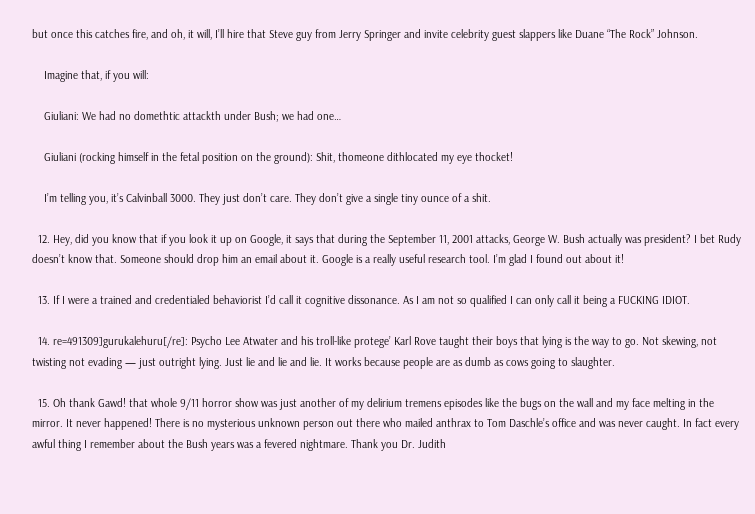but once this catches fire, and oh, it will, I’ll hire that Steve guy from Jerry Springer and invite celebrity guest slappers like Duane “The Rock” Johnson.

    Imagine that, if you will:

    Giuliani: We had no domethtic attackth under Bush; we had one…

    Giuliani (rocking himself in the fetal position on the ground): Shit, thomeone dithlocated my eye thocket!

    I’m telling you, it’s Calvinball 3000. They just don’t care. They don’t give a single tiny ounce of a shit.

  12. Hey, did you know that if you look it up on Google, it says that during the September 11, 2001 attacks, George W. Bush actually was president? I bet Rudy doesn’t know that. Someone should drop him an email about it. Google is a really useful research tool. I’m glad I found out about it!

  13. If I were a trained and credentialed behaviorist I’d call it cognitive dissonance. As I am not so qualified I can only call it being a FUCKING IDIOT.

  14. re=491309]gurukalehuru[/re]: Psycho Lee Atwater and his troll-like protege’ Karl Rove taught their boys that lying is the way to go. Not skewing, not twisting not evading — just outright lying. Just lie and lie and lie. It works because people are as dumb as cows going to slaughter.

  15. Oh thank Gawd! that whole 9/11 horror show was just another of my delirium tremens episodes like the bugs on the wall and my face melting in the mirror. It never happened! There is no mysterious unknown person out there who mailed anthrax to Tom Daschle’s office and was never caught. In fact every awful thing I remember about the Bush years was a fevered nightmare. Thank you Dr. Judith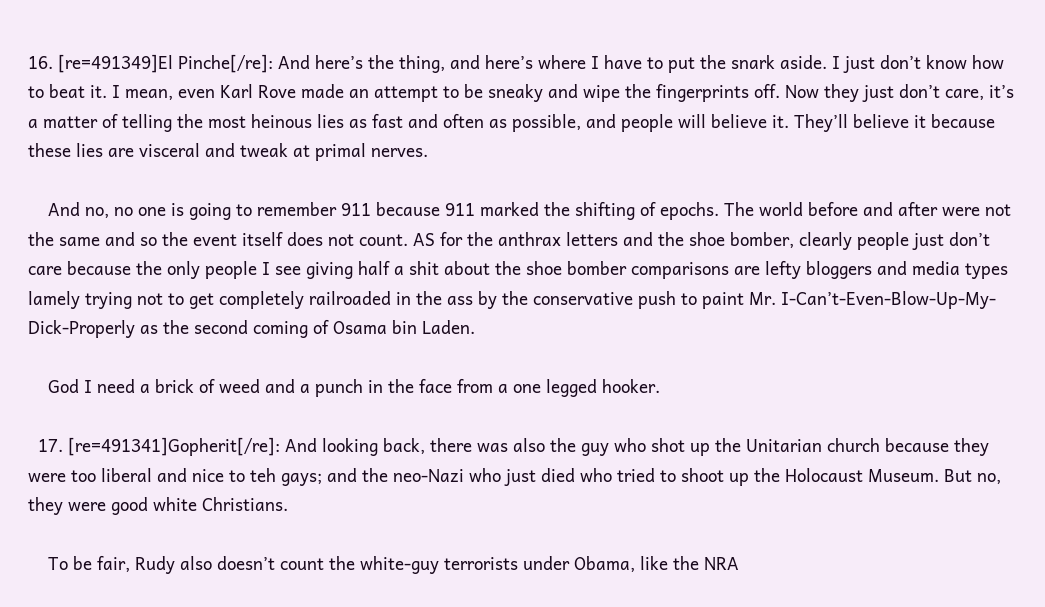16. [re=491349]El Pinche[/re]: And here’s the thing, and here’s where I have to put the snark aside. I just don’t know how to beat it. I mean, even Karl Rove made an attempt to be sneaky and wipe the fingerprints off. Now they just don’t care, it’s a matter of telling the most heinous lies as fast and often as possible, and people will believe it. They’ll believe it because these lies are visceral and tweak at primal nerves.

    And no, no one is going to remember 911 because 911 marked the shifting of epochs. The world before and after were not the same and so the event itself does not count. AS for the anthrax letters and the shoe bomber, clearly people just don’t care because the only people I see giving half a shit about the shoe bomber comparisons are lefty bloggers and media types lamely trying not to get completely railroaded in the ass by the conservative push to paint Mr. I-Can’t-Even-Blow-Up-My-Dick-Properly as the second coming of Osama bin Laden.

    God I need a brick of weed and a punch in the face from a one legged hooker.

  17. [re=491341]Gopherit[/re]: And looking back, there was also the guy who shot up the Unitarian church because they were too liberal and nice to teh gays; and the neo-Nazi who just died who tried to shoot up the Holocaust Museum. But no, they were good white Christians.

    To be fair, Rudy also doesn’t count the white-guy terrorists under Obama, like the NRA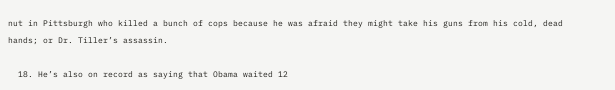nut in Pittsburgh who killed a bunch of cops because he was afraid they might take his guns from his cold, dead hands; or Dr. Tiller’s assassin.

  18. He’s also on record as saying that Obama waited 12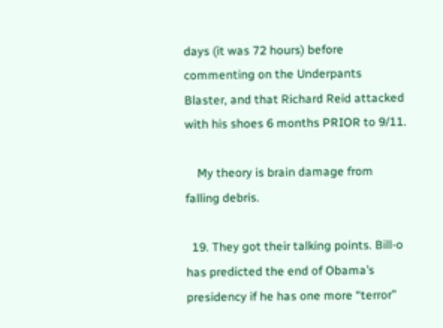days (it was 72 hours) before commenting on the Underpants Blaster, and that Richard Reid attacked with his shoes 6 months PRIOR to 9/11.

    My theory is brain damage from falling debris.

  19. They got their talking points. Bill-o has predicted the end of Obama’s presidency if he has one more “terror”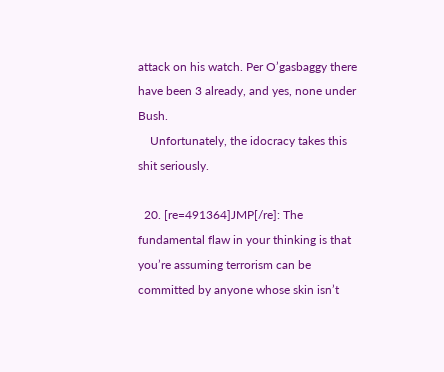attack on his watch. Per O’gasbaggy there have been 3 already, and yes, none under Bush.
    Unfortunately, the idocracy takes this shit seriously.

  20. [re=491364]JMP[/re]: The fundamental flaw in your thinking is that you’re assuming terrorism can be committed by anyone whose skin isn’t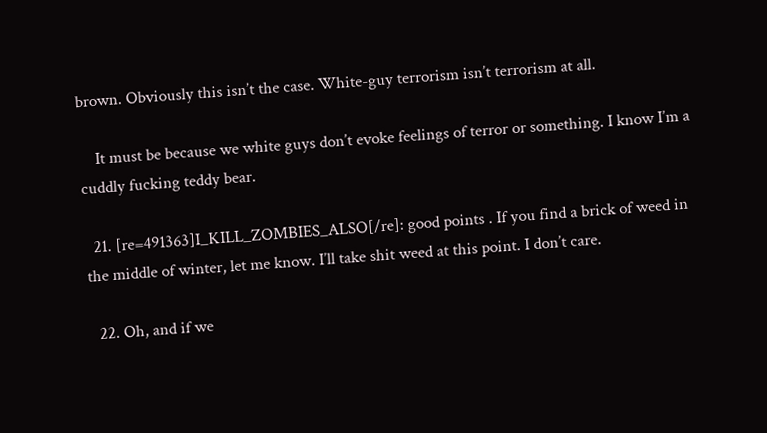brown. Obviously this isn’t the case. White-guy terrorism isn’t terrorism at all.

    It must be because we white guys don’t evoke feelings of terror or something. I know I’m a cuddly fucking teddy bear.

  21. [re=491363]I_KILL_ZOMBIES_ALSO[/re]: good points . If you find a brick of weed in the middle of winter, let me know. I’ll take shit weed at this point. I don’t care.

  22. Oh, and if we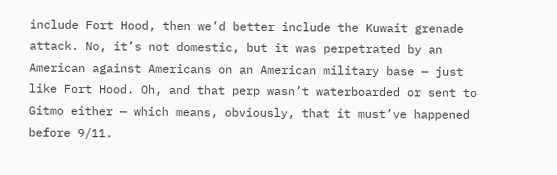include Fort Hood, then we’d better include the Kuwait grenade attack. No, it’s not domestic, but it was perpetrated by an American against Americans on an American military base — just like Fort Hood. Oh, and that perp wasn’t waterboarded or sent to Gitmo either — which means, obviously, that it must’ve happened before 9/11.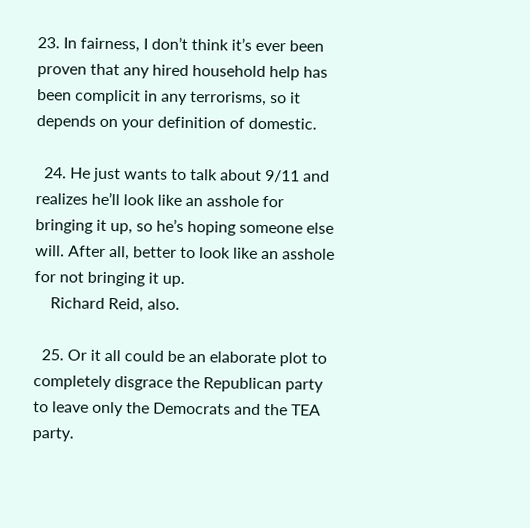23. In fairness, I don’t think it’s ever been proven that any hired household help has been complicit in any terrorisms, so it depends on your definition of domestic.

  24. He just wants to talk about 9/11 and realizes he’ll look like an asshole for bringing it up, so he’s hoping someone else will. After all, better to look like an asshole for not bringing it up.
    Richard Reid, also.

  25. Or it all could be an elaborate plot to completely disgrace the Republican party to leave only the Democrats and the TEA party.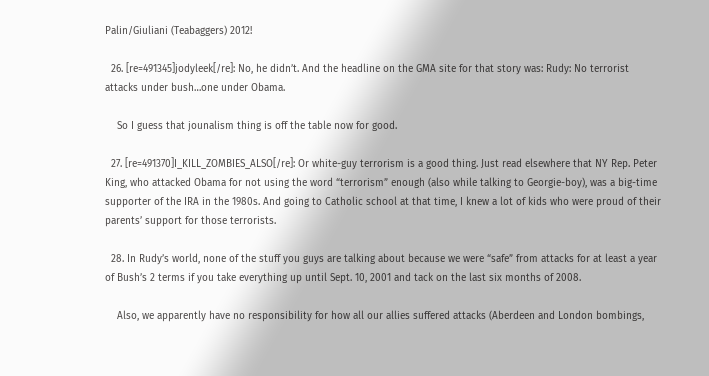Palin/Giuliani (Teabaggers) 2012!

  26. [re=491345]jodyleek[/re]: No, he didn’t. And the headline on the GMA site for that story was: Rudy: No terrorist attacks under bush…one under Obama.

    So I guess that jounalism thing is off the table now for good.

  27. [re=491370]I_KILL_ZOMBIES_ALSO[/re]: Or white-guy terrorism is a good thing. Just read elsewhere that NY Rep. Peter King, who attacked Obama for not using the word “terrorism” enough (also while talking to Georgie-boy), was a big-time supporter of the IRA in the 1980s. And going to Catholic school at that time, I knew a lot of kids who were proud of their parents’ support for those terrorists.

  28. In Rudy’s world, none of the stuff you guys are talking about because we were “safe” from attacks for at least a year of Bush’s 2 terms if you take everything up until Sept. 10, 2001 and tack on the last six months of 2008.

    Also, we apparently have no responsibility for how all our allies suffered attacks (Aberdeen and London bombings,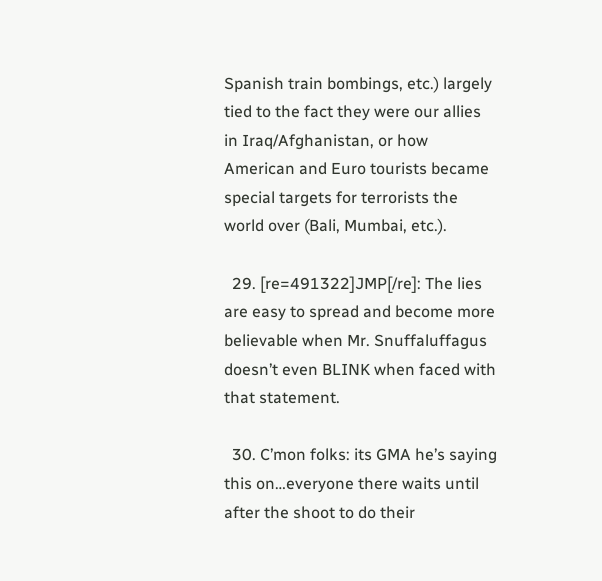Spanish train bombings, etc.) largely tied to the fact they were our allies in Iraq/Afghanistan, or how American and Euro tourists became special targets for terrorists the world over (Bali, Mumbai, etc.).

  29. [re=491322]JMP[/re]: The lies are easy to spread and become more believable when Mr. Snuffaluffagus doesn’t even BLINK when faced with that statement.

  30. C’mon folks: its GMA he’s saying this on…everyone there waits until after the shoot to do their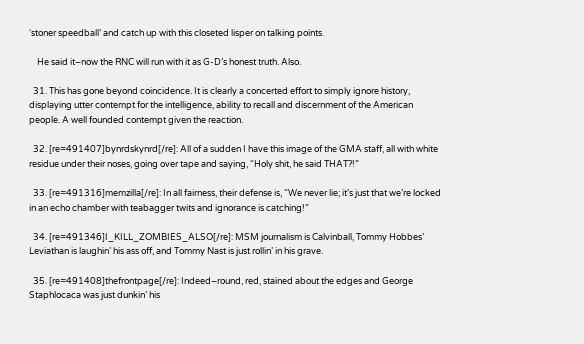‘stoner speedball’ and catch up with this closeted lisper on talking points.

    He said it–now the RNC will run with it as G-D’s honest truth. Also.

  31. This has gone beyond coincidence. It is clearly a concerted effort to simply ignore history, displaying utter contempt for the intelligence, ability to recall and discernment of the American people. A well founded contempt given the reaction.

  32. [re=491407]bynrdskynrd[/re]: All of a sudden I have this image of the GMA staff, all with white residue under their noses, going over tape and saying, “Holy shit, he said THAT?!”

  33. [re=491316]memzilla[/re]: In all fairness, their defense is, “We never lie; it’s just that we’re locked in an echo chamber with teabagger twits and ignorance is catching!”

  34. [re=491346]I_KILL_ZOMBIES_ALSO[/re]: MSM journalism is Calvinball, Tommy Hobbes’ Leviathan is laughin’ his ass off, and Tommy Nast is just rollin’ in his grave.

  35. [re=491408]thefrontpage[/re]: Indeed–round, red, stained about the edges and George Staphlocaca was just dunkin’ his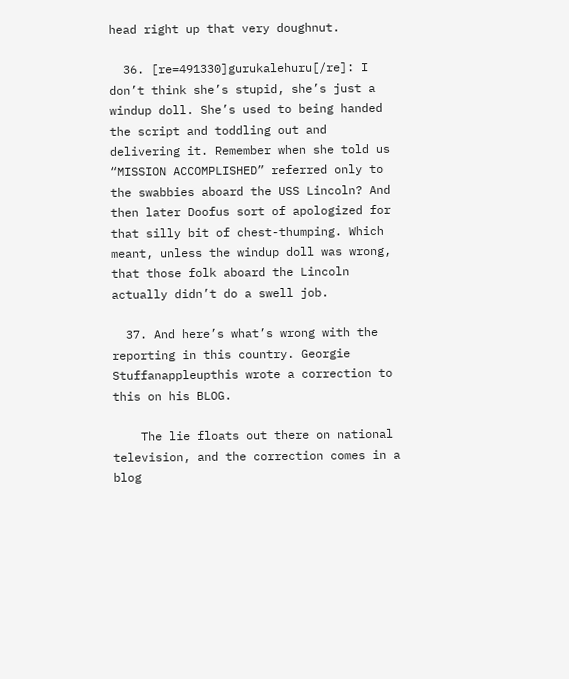head right up that very doughnut.

  36. [re=491330]gurukalehuru[/re]: I don’t think she’s stupid, she’s just a windup doll. She’s used to being handed the script and toddling out and delivering it. Remember when she told us “MISSION ACCOMPLISHED” referred only to the swabbies aboard the USS Lincoln? And then later Doofus sort of apologized for that silly bit of chest-thumping. Which meant, unless the windup doll was wrong, that those folk aboard the Lincoln actually didn’t do a swell job.

  37. And here’s what’s wrong with the reporting in this country. Georgie Stuffanappleupthis wrote a correction to this on his BLOG.

    The lie floats out there on national television, and the correction comes in a blog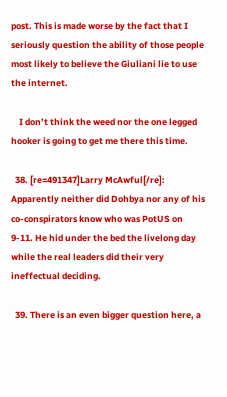post. This is made worse by the fact that I seriously question the ability of those people most likely to believe the Giuliani lie to use the internet.

    I don’t think the weed nor the one legged hooker is going to get me there this time.

  38. [re=491347]Larry McAwful[/re]: Apparently neither did Dohbya nor any of his co-conspirators know who was PotUS on 9-11. He hid under the bed the livelong day while the real leaders did their very ineffectual deciding.

  39. There is an even bigger question here, a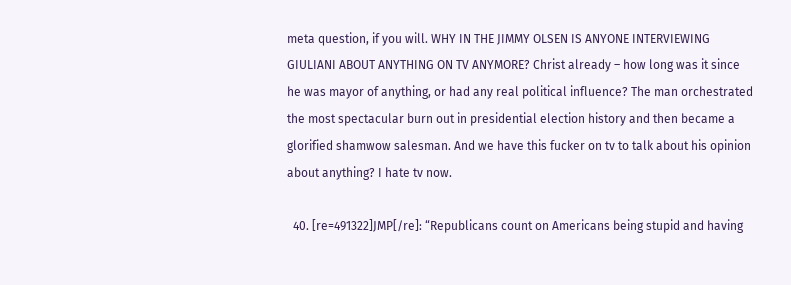meta question, if you will. WHY IN THE JIMMY OLSEN IS ANYONE INTERVIEWING GIULIANI ABOUT ANYTHING ON TV ANYMORE? Christ already – how long was it since he was mayor of anything, or had any real political influence? The man orchestrated the most spectacular burn out in presidential election history and then became a glorified shamwow salesman. And we have this fucker on tv to talk about his opinion about anything? I hate tv now.

  40. [re=491322]JMP[/re]: “Republicans count on Americans being stupid and having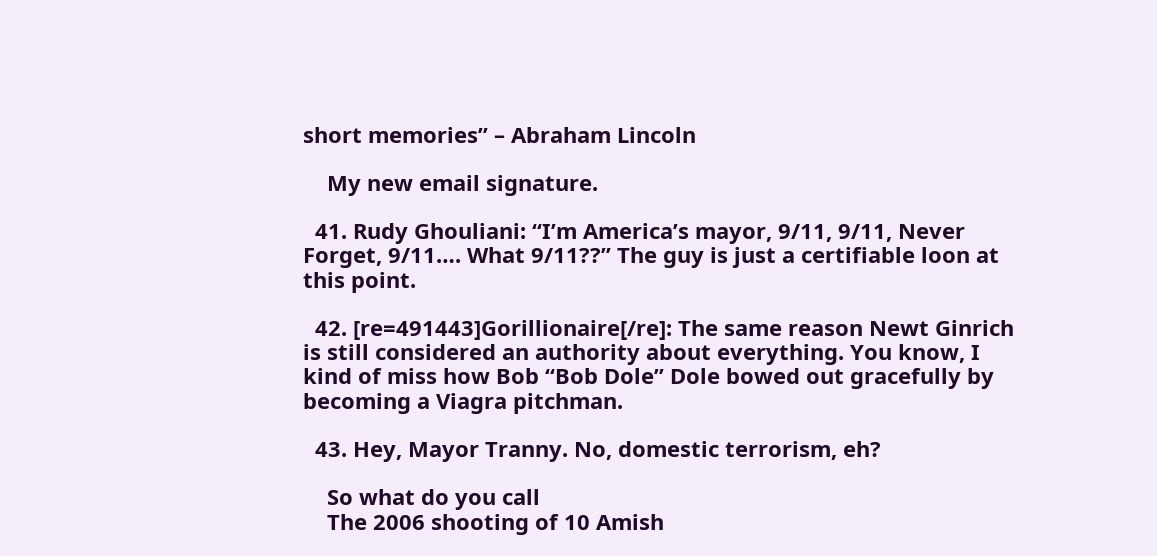short memories” – Abraham Lincoln

    My new email signature.

  41. Rudy Ghouliani: “I’m America’s mayor, 9/11, 9/11, Never Forget, 9/11…. What 9/11??” The guy is just a certifiable loon at this point.

  42. [re=491443]Gorillionaire[/re]: The same reason Newt Ginrich is still considered an authority about everything. You know, I kind of miss how Bob “Bob Dole” Dole bowed out gracefully by becoming a Viagra pitchman.

  43. Hey, Mayor Tranny. No, domestic terrorism, eh?

    So what do you call
    The 2006 shooting of 10 Amish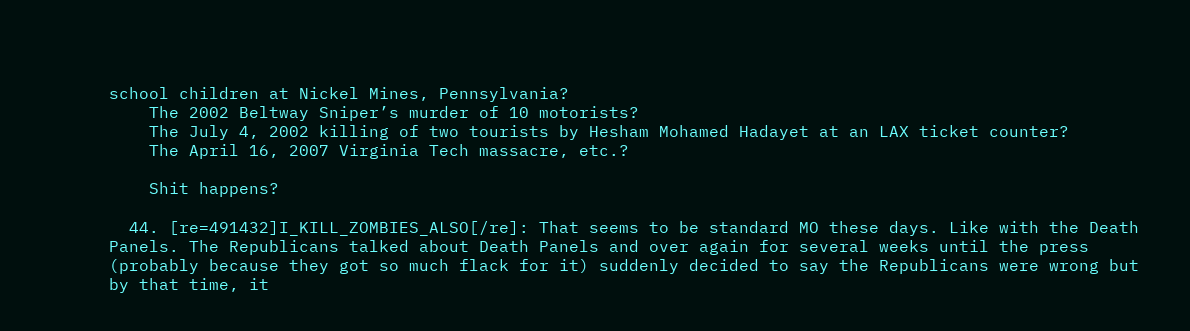school children at Nickel Mines, Pennsylvania?
    The 2002 Beltway Sniper’s murder of 10 motorists?
    The July 4, 2002 killing of two tourists by Hesham Mohamed Hadayet at an LAX ticket counter?
    The April 16, 2007 Virginia Tech massacre, etc.?

    Shit happens?

  44. [re=491432]I_KILL_ZOMBIES_ALSO[/re]: That seems to be standard MO these days. Like with the Death Panels. The Republicans talked about Death Panels and over again for several weeks until the press (probably because they got so much flack for it) suddenly decided to say the Republicans were wrong but by that time, it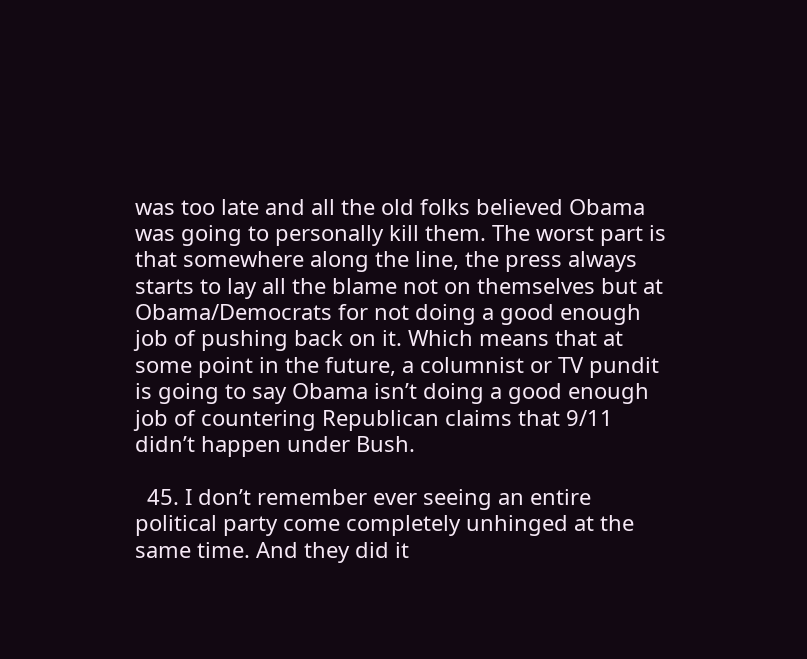was too late and all the old folks believed Obama was going to personally kill them. The worst part is that somewhere along the line, the press always starts to lay all the blame not on themselves but at Obama/Democrats for not doing a good enough job of pushing back on it. Which means that at some point in the future, a columnist or TV pundit is going to say Obama isn’t doing a good enough job of countering Republican claims that 9/11 didn’t happen under Bush.

  45. I don’t remember ever seeing an entire political party come completely unhinged at the same time. And they did it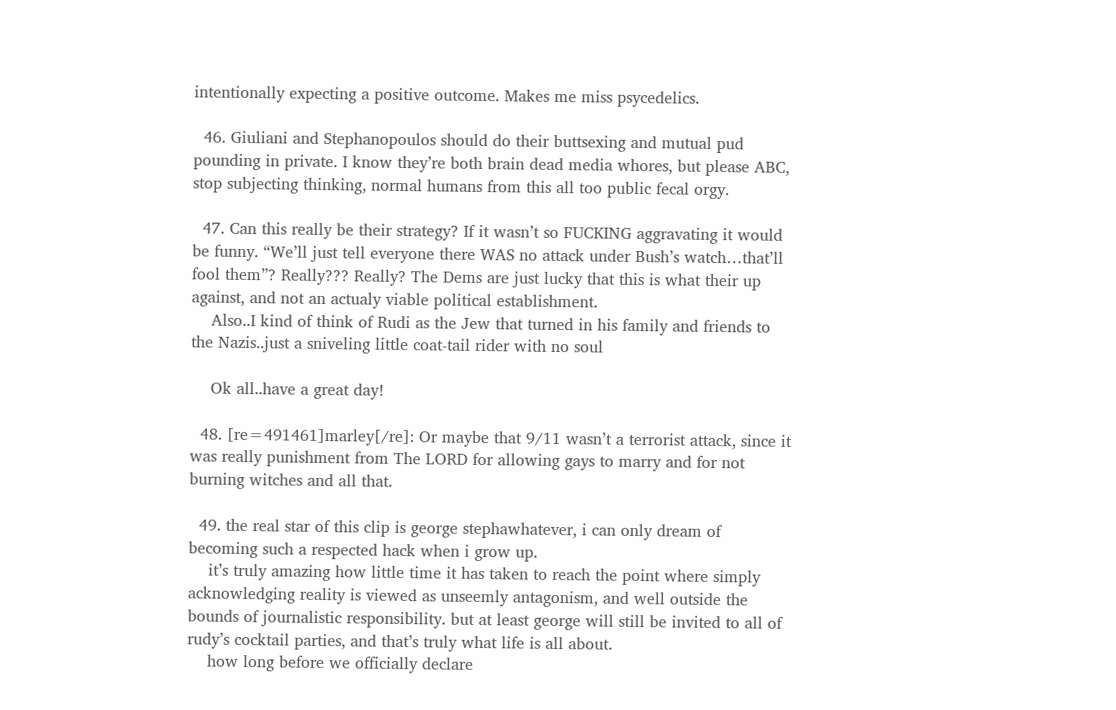intentionally expecting a positive outcome. Makes me miss psycedelics.

  46. Giuliani and Stephanopoulos should do their buttsexing and mutual pud pounding in private. I know they’re both brain dead media whores, but please ABC, stop subjecting thinking, normal humans from this all too public fecal orgy.

  47. Can this really be their strategy? If it wasn’t so FUCKING aggravating it would be funny. “We’ll just tell everyone there WAS no attack under Bush’s watch…that’ll fool them”? Really??? Really? The Dems are just lucky that this is what their up against, and not an actualy viable political establishment.
    Also..I kind of think of Rudi as the Jew that turned in his family and friends to the Nazis..just a sniveling little coat-tail rider with no soul

    Ok all..have a great day!

  48. [re=491461]marley[/re]: Or maybe that 9/11 wasn’t a terrorist attack, since it was really punishment from The LORD for allowing gays to marry and for not burning witches and all that.

  49. the real star of this clip is george stephawhatever, i can only dream of becoming such a respected hack when i grow up.
    it’s truly amazing how little time it has taken to reach the point where simply acknowledging reality is viewed as unseemly antagonism, and well outside the bounds of journalistic responsibility. but at least george will still be invited to all of rudy’s cocktail parties, and that’s truly what life is all about.
    how long before we officially declare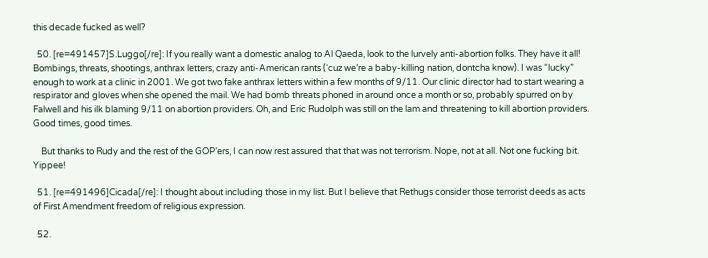this decade fucked as well?

  50. [re=491457]S.Luggo[/re]: If you really want a domestic analog to Al Qaeda, look to the lurvely anti-abortion folks. They have it all! Bombings, threats, shootings, anthrax letters, crazy anti-American rants (‘cuz we’re a baby-killing nation, dontcha know). I was “lucky” enough to work at a clinic in 2001. We got two fake anthrax letters within a few months of 9/11. Our clinic director had to start wearing a respirator and gloves when she opened the mail. We had bomb threats phoned in around once a month or so, probably spurred on by Falwell and his ilk blaming 9/11 on abortion providers. Oh, and Eric Rudolph was still on the lam and threatening to kill abortion providers. Good times, good times.

    But thanks to Rudy and the rest of the GOP’ers, I can now rest assured that that was not terrorism. Nope, not at all. Not one fucking bit. Yippee!

  51. [re=491496]Cicada[/re]: I thought about including those in my list. But I believe that Rethugs consider those terrorist deeds as acts of First Amendment freedom of religious expression.

  52.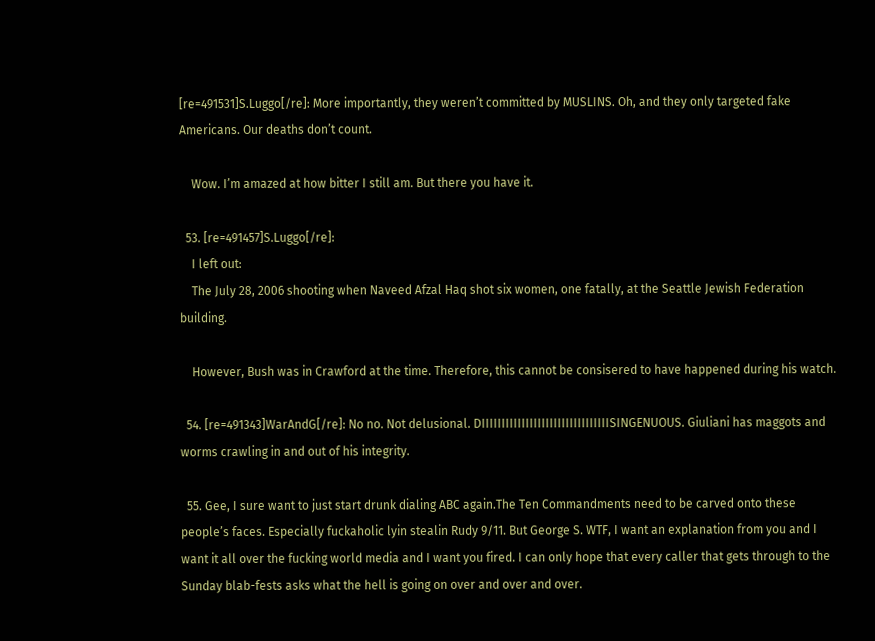[re=491531]S.Luggo[/re]: More importantly, they weren’t committed by MUSLINS. Oh, and they only targeted fake Americans. Our deaths don’t count.

    Wow. I’m amazed at how bitter I still am. But there you have it.

  53. [re=491457]S.Luggo[/re]:
    I left out:
    The July 28, 2006 shooting when Naveed Afzal Haq shot six women, one fatally, at the Seattle Jewish Federation building.

    However, Bush was in Crawford at the time. Therefore, this cannot be consisered to have happened during his watch.

  54. [re=491343]WarAndG[/re]: No no. Not delusional. DIIIIIIIIIIIIIIIIIIIIIIIIIIIIIIIISINGENUOUS. Giuliani has maggots and worms crawling in and out of his integrity.

  55. Gee, I sure want to just start drunk dialing ABC again.The Ten Commandments need to be carved onto these people’s faces. Especially fuckaholic lyin stealin Rudy 9/11. But George S. WTF, I want an explanation from you and I want it all over the fucking world media and I want you fired. I can only hope that every caller that gets through to the Sunday blab-fests asks what the hell is going on over and over and over.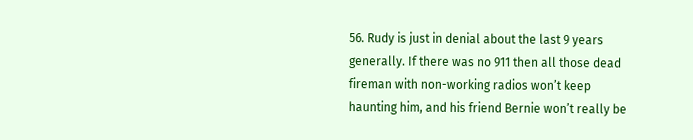56. Rudy is just in denial about the last 9 years generally. If there was no 911 then all those dead fireman with non-working radios won’t keep haunting him, and his friend Bernie won’t really be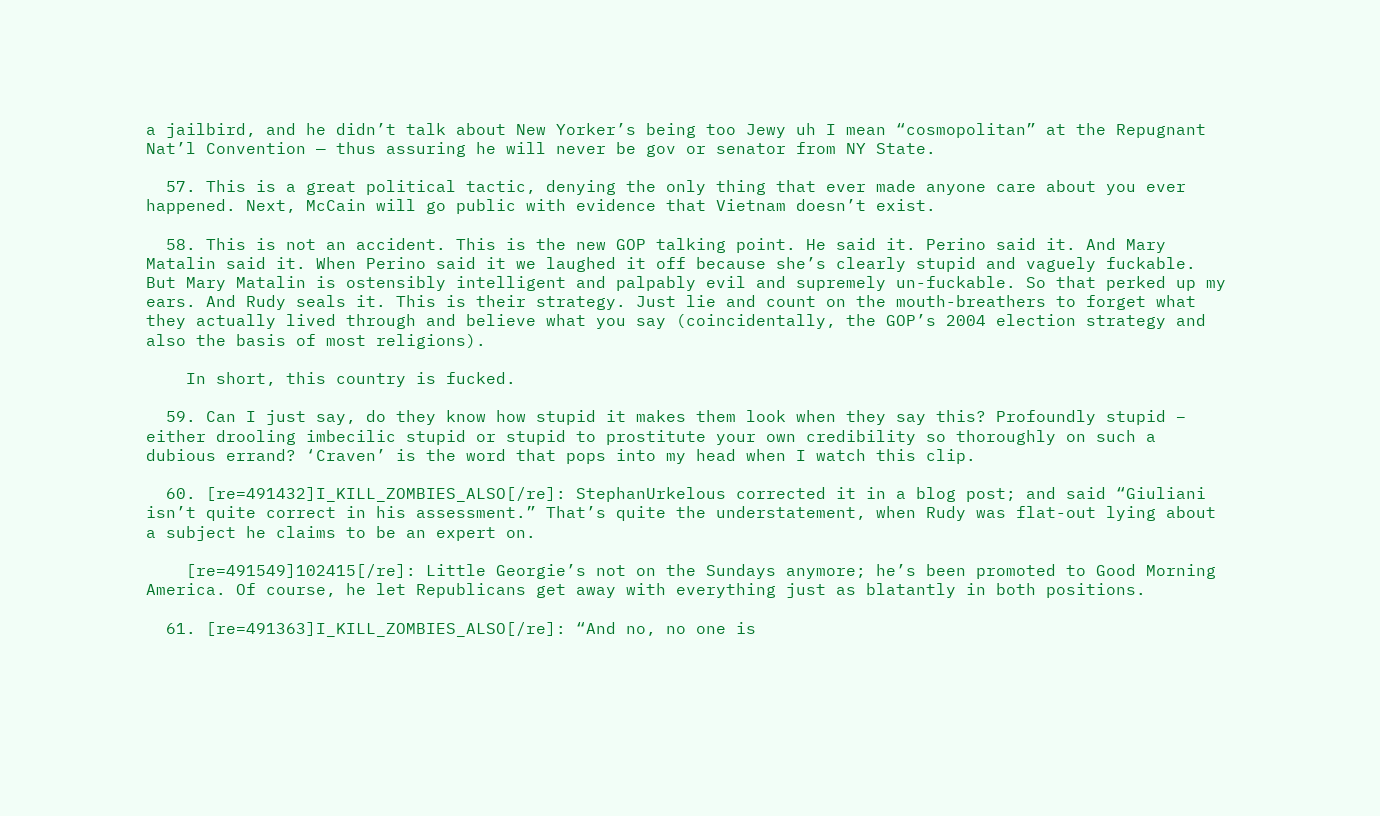a jailbird, and he didn’t talk about New Yorker’s being too Jewy uh I mean “cosmopolitan” at the Repugnant Nat’l Convention — thus assuring he will never be gov or senator from NY State.

  57. This is a great political tactic, denying the only thing that ever made anyone care about you ever happened. Next, McCain will go public with evidence that Vietnam doesn’t exist.

  58. This is not an accident. This is the new GOP talking point. He said it. Perino said it. And Mary Matalin said it. When Perino said it we laughed it off because she’s clearly stupid and vaguely fuckable. But Mary Matalin is ostensibly intelligent and palpably evil and supremely un-fuckable. So that perked up my ears. And Rudy seals it. This is their strategy. Just lie and count on the mouth-breathers to forget what they actually lived through and believe what you say (coincidentally, the GOP’s 2004 election strategy and also the basis of most religions).

    In short, this country is fucked.

  59. Can I just say, do they know how stupid it makes them look when they say this? Profoundly stupid – either drooling imbecilic stupid or stupid to prostitute your own credibility so thoroughly on such a dubious errand? ‘Craven’ is the word that pops into my head when I watch this clip.

  60. [re=491432]I_KILL_ZOMBIES_ALSO[/re]: StephanUrkelous corrected it in a blog post; and said “Giuliani isn’t quite correct in his assessment.” That’s quite the understatement, when Rudy was flat-out lying about a subject he claims to be an expert on.

    [re=491549]102415[/re]: Little Georgie’s not on the Sundays anymore; he’s been promoted to Good Morning America. Of course, he let Republicans get away with everything just as blatantly in both positions.

  61. [re=491363]I_KILL_ZOMBIES_ALSO[/re]: “And no, no one is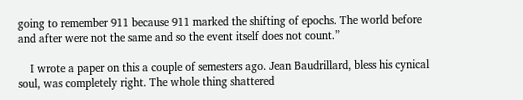going to remember 911 because 911 marked the shifting of epochs. The world before and after were not the same and so the event itself does not count.”

    I wrote a paper on this a couple of semesters ago. Jean Baudrillard, bless his cynical soul, was completely right. The whole thing shattered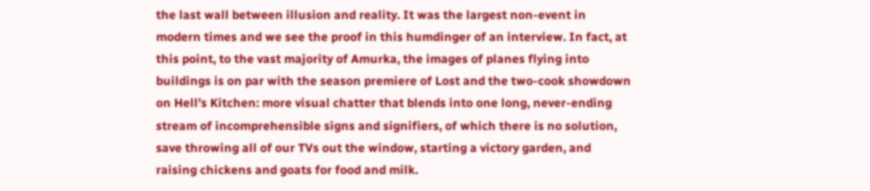the last wall between illusion and reality. It was the largest non-event in modern times and we see the proof in this humdinger of an interview. In fact, at this point, to the vast majority of Amurka, the images of planes flying into buildings is on par with the season premiere of Lost and the two-cook showdown on Hell’s Kitchen: more visual chatter that blends into one long, never-ending stream of incomprehensible signs and signifiers, of which there is no solution, save throwing all of our TVs out the window, starting a victory garden, and raising chickens and goats for food and milk.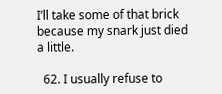I’ll take some of that brick because my snark just died a little.

  62. I usually refuse to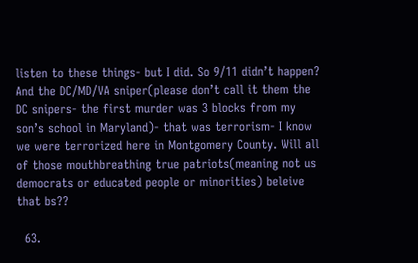listen to these things- but I did. So 9/11 didn’t happen? And the DC/MD/VA sniper(please don’t call it them the DC snipers- the first murder was 3 blocks from my son’s school in Maryland)- that was terrorism- I know we were terrorized here in Montgomery County. Will all of those mouthbreathing true patriots(meaning not us democrats or educated people or minorities) beleive that bs??

  63.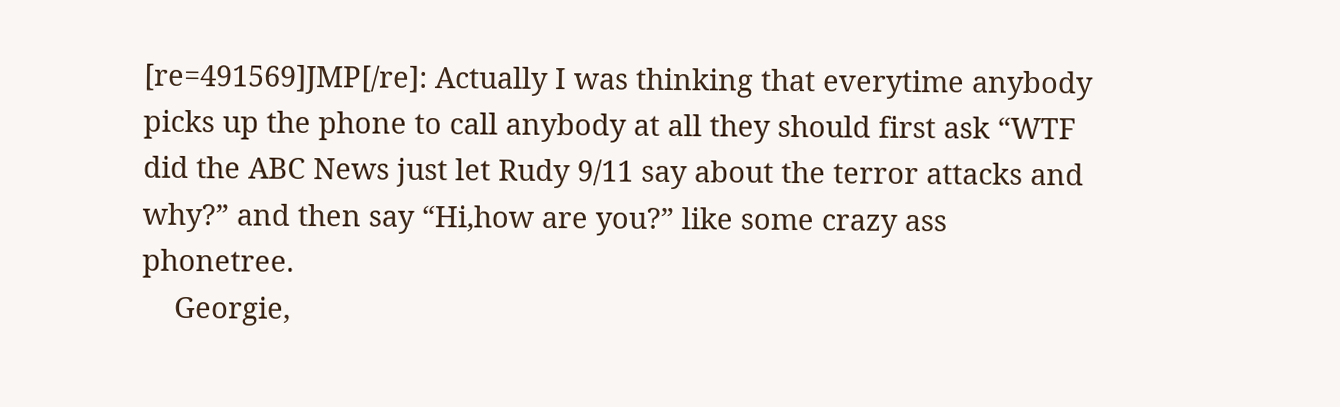[re=491569]JMP[/re]: Actually I was thinking that everytime anybody picks up the phone to call anybody at all they should first ask “WTF did the ABC News just let Rudy 9/11 say about the terror attacks and why?” and then say “Hi,how are you?” like some crazy ass phonetree.
    Georgie,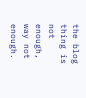the blog thing is not enough, way not enough.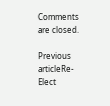Comments are closed.

Previous articleRe-Elect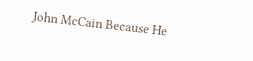John McCain Because He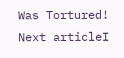Was Tortured!
Next articleI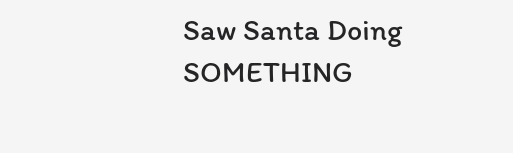Saw Santa Doing SOMETHING